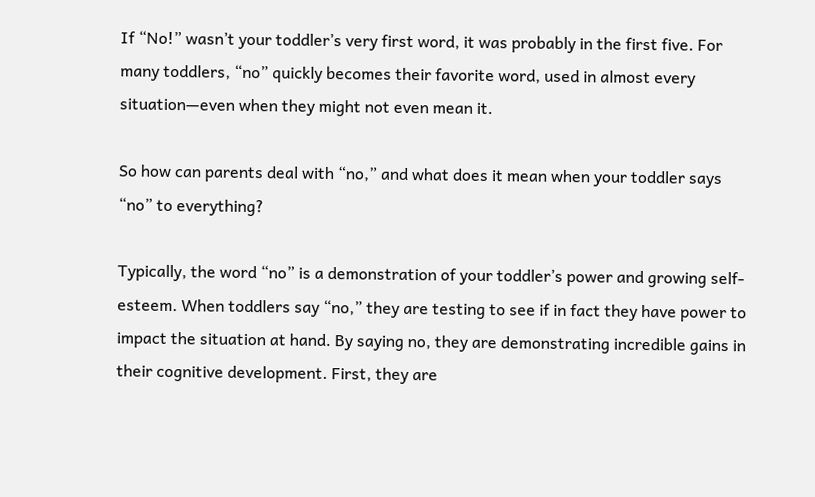If “No!” wasn’t your toddler’s very first word, it was probably in the first five. For many toddlers, “no” quickly becomes their favorite word, used in almost every situation—even when they might not even mean it.

So how can parents deal with “no,” and what does it mean when your toddler says “no” to everything?

Typically, the word “no” is a demonstration of your toddler’s power and growing self-esteem. When toddlers say “no,” they are testing to see if in fact they have power to impact the situation at hand. By saying no, they are demonstrating incredible gains in their cognitive development. First, they are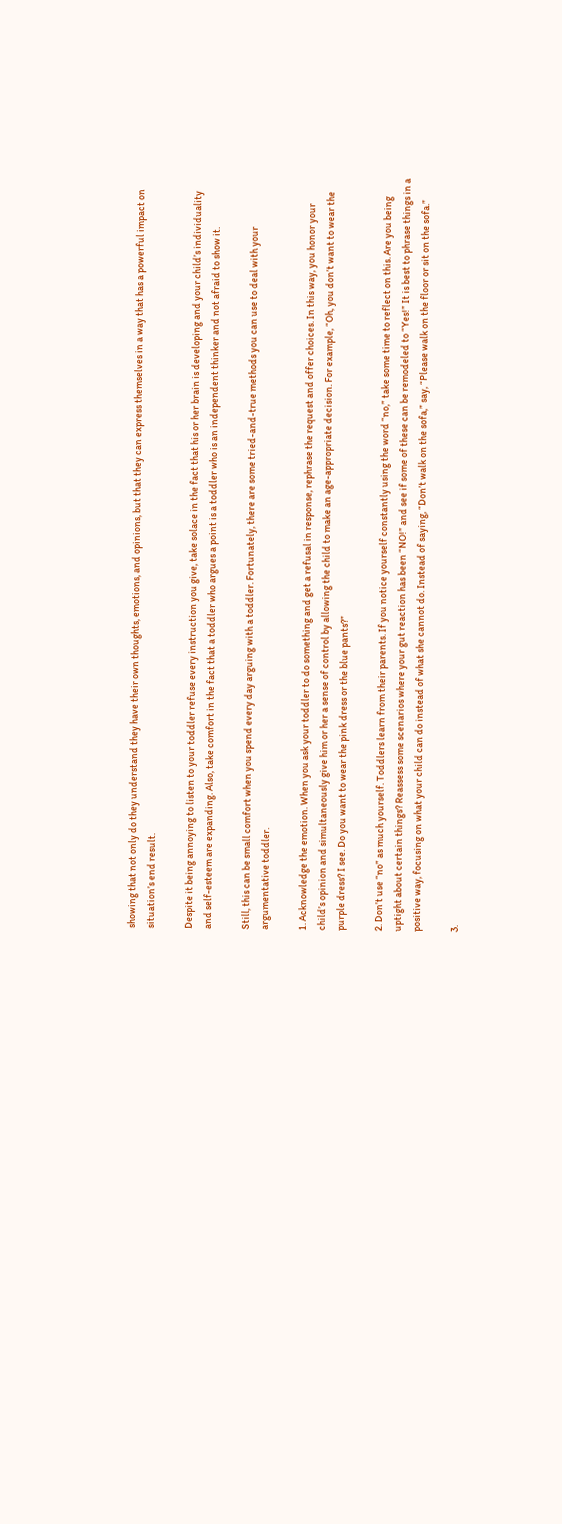showing that not only do they understand they have their own thoughts, emotions, and opinions, but that they can express themselves in a way that has a powerful impact on situation’s end result.

Despite it being annoying to listen to your toddler refuse every instruction you give, take solace in the fact that his or her brain is developing and your child’s individuality and self-esteem are expanding. Also, take comfort in the fact that a toddler who argues a point is a toddler who is an independent thinker and not afraid to show it.

Still, this can be small comfort when you spend every day arguing with a toddler. Fortunately, there are some tried-and-true methods you can use to deal with your argumentative toddler.

1. Acknowledge the emotion. When you ask your toddler to do something and get a refusal in response, rephrase the request and offer choices. In this way, you honor your child’s opinion and simultaneously give him or her a sense of control by allowing the child to make an age-appropriate decision. For example, “Oh, you don’t want to wear the purple dress? I see. Do you want to wear the pink dress or the blue pants?”

2. Don’t use “no” as much yourself. Toddlers learn from their parents. If you notice yourself constantly using the word “no,” take some time to reflect on this. Are you being uptight about certain things? Reassess some scenarios where your gut reaction has been “NO!” and see if some of these can be remodeled to “Yes!” It is best to phrase things in a positive way, focusing on what your child can do instead of what she cannot do. Instead of saying, “Don’t walk on the sofa,” say, “Please walk on the floor or sit on the sofa.”

3.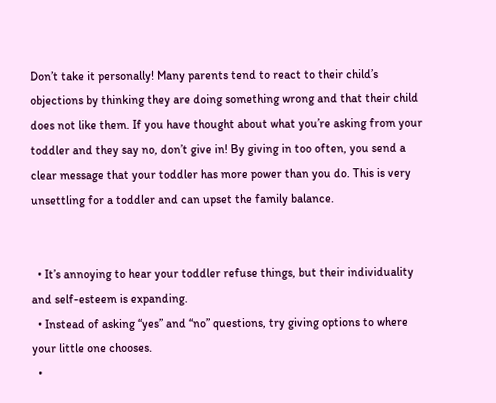Don’t take it personally! Many parents tend to react to their child’s objections by thinking they are doing something wrong and that their child does not like them. If you have thought about what you’re asking from your toddler and they say no, don’t give in! By giving in too often, you send a clear message that your toddler has more power than you do. This is very unsettling for a toddler and can upset the family balance.


  • It’s annoying to hear your toddler refuse things, but their individuality and self-esteem is expanding.
  • Instead of asking “yes” and “no” questions, try giving options to where your little one chooses.
  •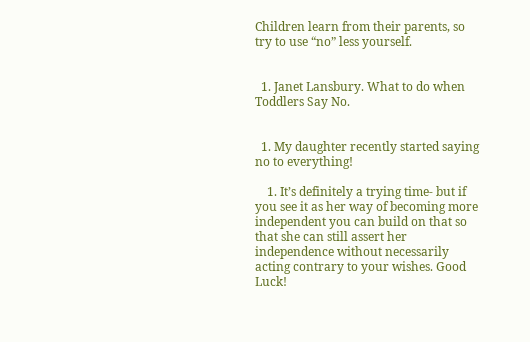Children learn from their parents, so try to use “no” less yourself.


  1. Janet Lansbury. What to do when Toddlers Say No.


  1. My daughter recently started saying no to everything!

    1. It’s definitely a trying time- but if you see it as her way of becoming more independent you can build on that so that she can still assert her independence without necessarily acting contrary to your wishes. Good Luck!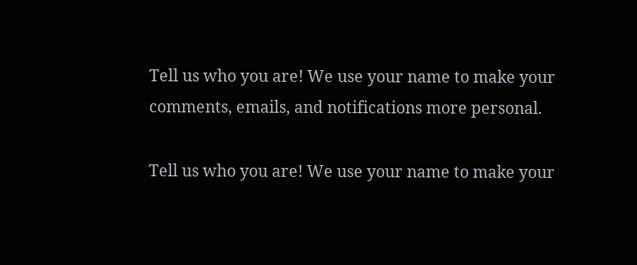Tell us who you are! We use your name to make your comments, emails, and notifications more personal.

Tell us who you are! We use your name to make your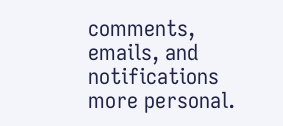comments, emails, and notifications more personal.